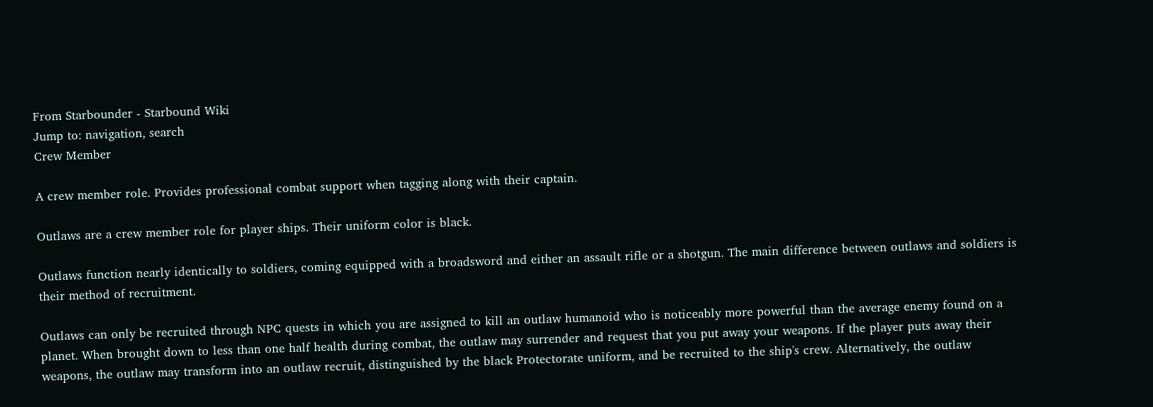From Starbounder - Starbound Wiki
Jump to: navigation, search
Crew Member

A crew member role. Provides professional combat support when tagging along with their captain.

Outlaws are a crew member role for player ships. Their uniform color is black.

Outlaws function nearly identically to soldiers, coming equipped with a broadsword and either an assault rifle or a shotgun. The main difference between outlaws and soldiers is their method of recruitment.

Outlaws can only be recruited through NPC quests in which you are assigned to kill an outlaw humanoid who is noticeably more powerful than the average enemy found on a planet. When brought down to less than one half health during combat, the outlaw may surrender and request that you put away your weapons. If the player puts away their weapons, the outlaw may transform into an outlaw recruit, distinguished by the black Protectorate uniform, and be recruited to the ship's crew. Alternatively, the outlaw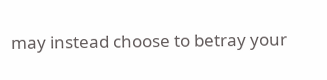may instead choose to betray your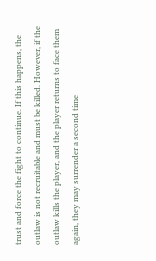trust and force the fight to continue. If this happens, the outlaw is not recruitable and must be killed. However, if the outlaw kills the player, and the player returns to face them again, they may surrender a second time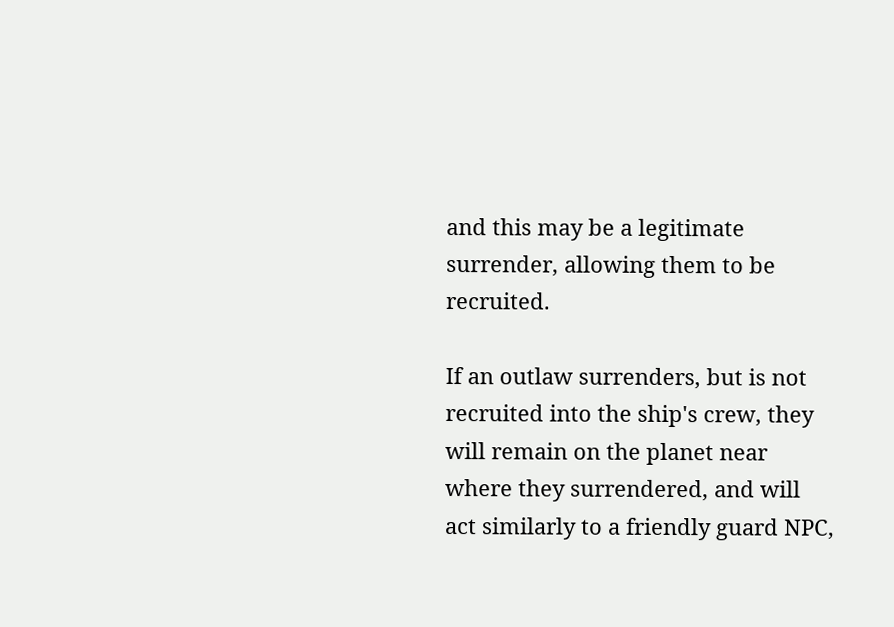and this may be a legitimate surrender, allowing them to be recruited.

If an outlaw surrenders, but is not recruited into the ship's crew, they will remain on the planet near where they surrendered, and will act similarly to a friendly guard NPC,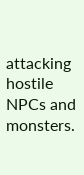attacking hostile NPCs and monsters.